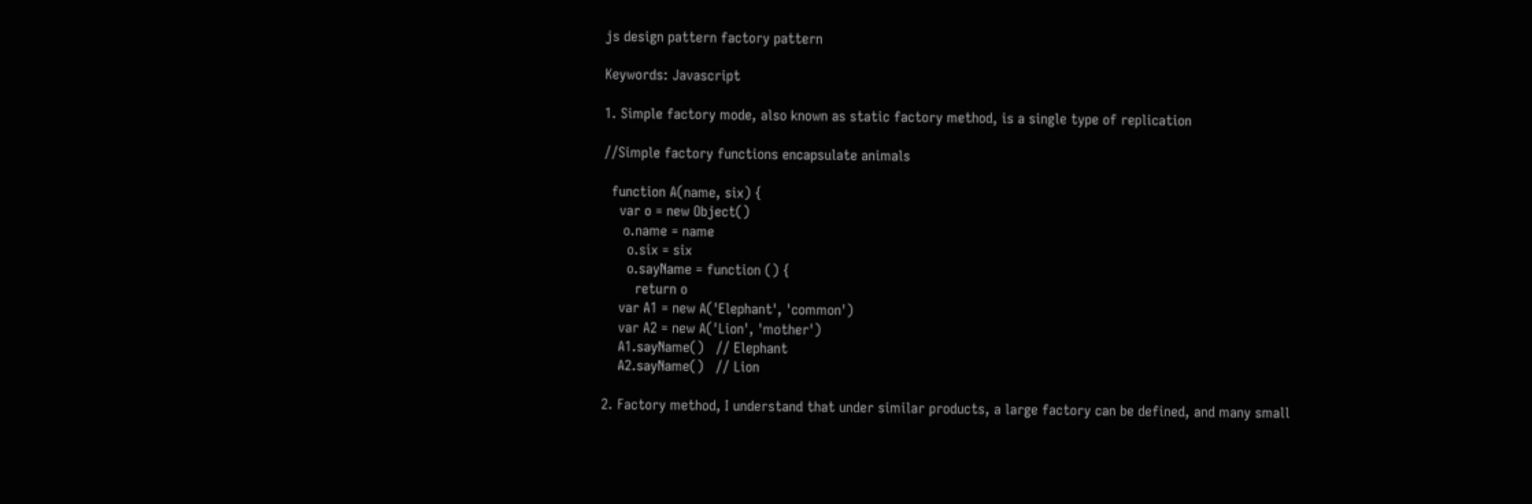js design pattern factory pattern

Keywords: Javascript

1. Simple factory mode, also known as static factory method, is a single type of replication

//Simple factory functions encapsulate animals

  function A(name, six) {
    var o = new Object()
     o.name = name
      o.six = six
      o.sayName = function () {
        return o
    var A1 = new A('Elephant', 'common')
    var A2 = new A('Lion', 'mother')
    A1.sayName()   // Elephant
    A2.sayName()   // Lion

2. Factory method, I understand that under similar products, a large factory can be defined, and many small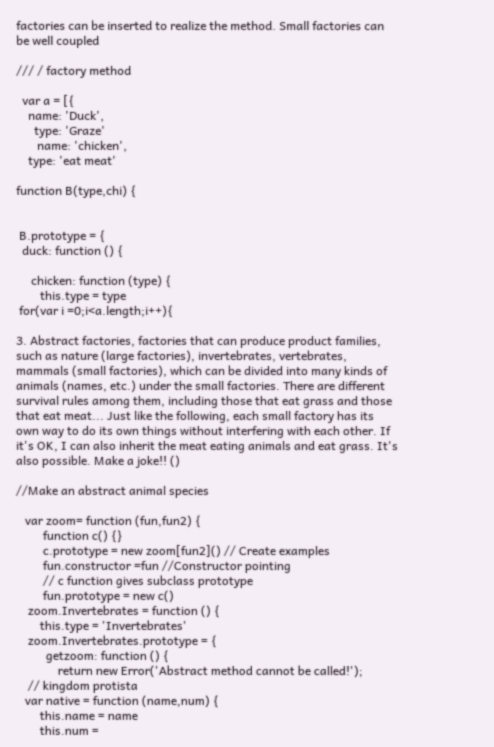factories can be inserted to realize the method. Small factories can be well coupled

/// / factory method

  var a = [{
    name: 'Duck',
      type: 'Graze'
       name: 'chicken',
    type: 'eat meat'

function B(type,chi) {


 B.prototype = {
  duck: function () {

     chicken: function (type) {
        this.type = type
 for(var i =0;i<a.length;i++){

3. Abstract factories, factories that can produce product families, such as nature (large factories), invertebrates, vertebrates, mammals (small factories), which can be divided into many kinds of animals (names, etc.) under the small factories. There are different survival rules among them, including those that eat grass and those that eat meat... Just like the following, each small factory has its own way to do its own things without interfering with each other. If it's OK, I can also inherit the meat eating animals and eat grass. It's also possible. Make a joke!! ()

//Make an abstract animal species

   var zoom= function (fun,fun2) {
         function c() {}
         c.prototype = new zoom[fun2]() // Create examples
         fun.constructor =fun //Constructor pointing
         // c function gives subclass prototype
         fun.prototype = new c()
    zoom.Invertebrates = function () {
        this.type = 'Invertebrates'
    zoom.Invertebrates.prototype = {
          getzoom: function () {
              return new Error('Abstract method cannot be called!');
    // kingdom protista
   var native = function (name,num) {
        this.name = name
        this.num =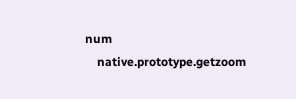num
    native.prototype.getzoom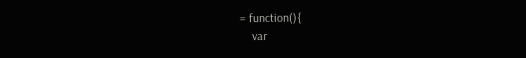= function(){
    var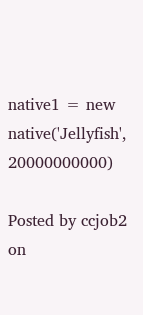native1 = new native('Jellyfish', 20000000000)

Posted by ccjob2 on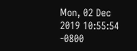Mon, 02 Dec 2019 10:55:54 -0800